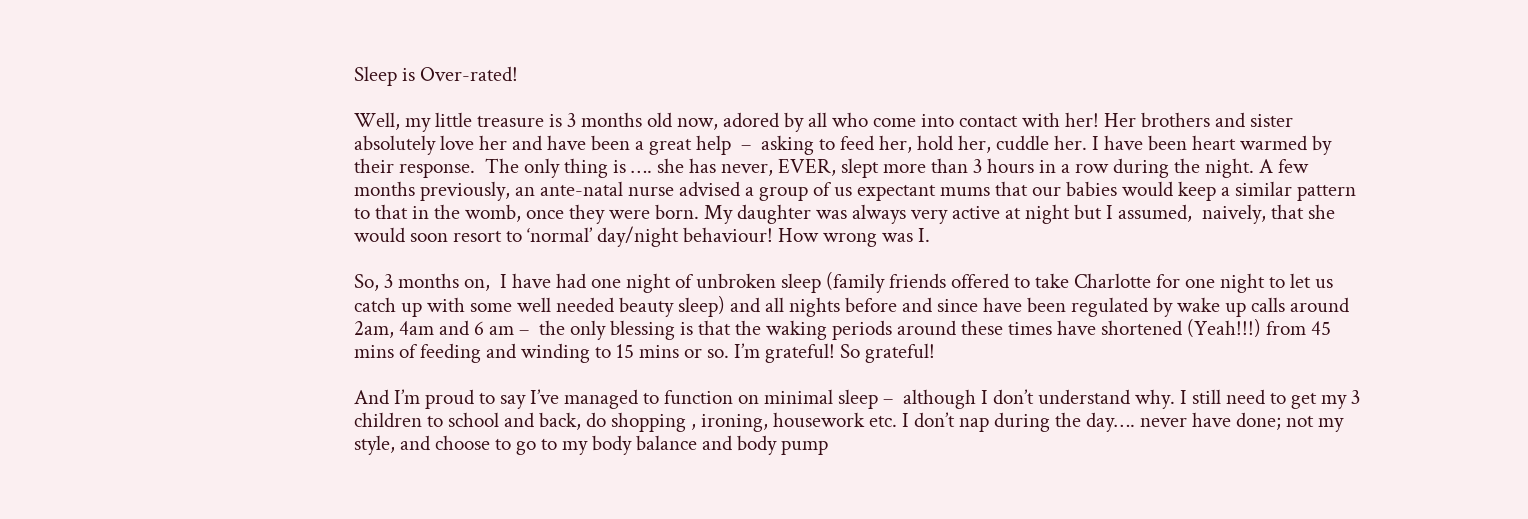Sleep is Over-rated!

Well, my little treasure is 3 months old now, adored by all who come into contact with her! Her brothers and sister absolutely love her and have been a great help  –  asking to feed her, hold her, cuddle her. I have been heart warmed by their response.  The only thing is …. she has never, EVER, slept more than 3 hours in a row during the night. A few months previously, an ante-natal nurse advised a group of us expectant mums that our babies would keep a similar pattern to that in the womb, once they were born. My daughter was always very active at night but I assumed,  naively, that she would soon resort to ‘normal’ day/night behaviour! How wrong was I.

So, 3 months on,  I have had one night of unbroken sleep (family friends offered to take Charlotte for one night to let us catch up with some well needed beauty sleep) and all nights before and since have been regulated by wake up calls around 2am, 4am and 6 am –  the only blessing is that the waking periods around these times have shortened (Yeah!!!) from 45 mins of feeding and winding to 15 mins or so. I’m grateful! So grateful!

And I’m proud to say I’ve managed to function on minimal sleep –  although I don’t understand why. I still need to get my 3 children to school and back, do shopping , ironing, housework etc. I don’t nap during the day…. never have done; not my style, and choose to go to my body balance and body pump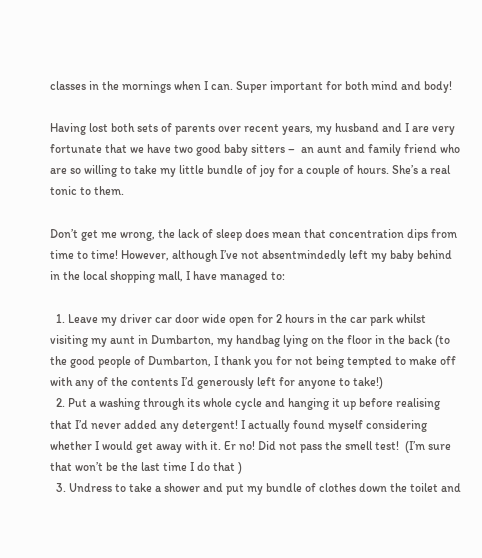classes in the mornings when I can. Super important for both mind and body!

Having lost both sets of parents over recent years, my husband and I are very fortunate that we have two good baby sitters –  an aunt and family friend who are so willing to take my little bundle of joy for a couple of hours. She’s a real tonic to them.

Don’t get me wrong, the lack of sleep does mean that concentration dips from time to time! However, although I’ve not absentmindedly left my baby behind in the local shopping mall, I have managed to:

  1. Leave my driver car door wide open for 2 hours in the car park whilst visiting my aunt in Dumbarton, my handbag lying on the floor in the back (to the good people of Dumbarton, I thank you for not being tempted to make off with any of the contents I’d generously left for anyone to take!)
  2. Put a washing through its whole cycle and hanging it up before realising that I’d never added any detergent! I actually found myself considering whether I would get away with it. Er no! Did not pass the smell test!  (I’m sure that won’t be the last time I do that )
  3. Undress to take a shower and put my bundle of clothes down the toilet and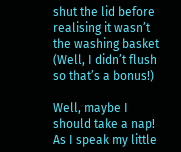shut the lid before realising it wasn’t the washing basket (Well, I didn’t flush so that’s a bonus!)

Well, maybe I should take a nap! As I speak my little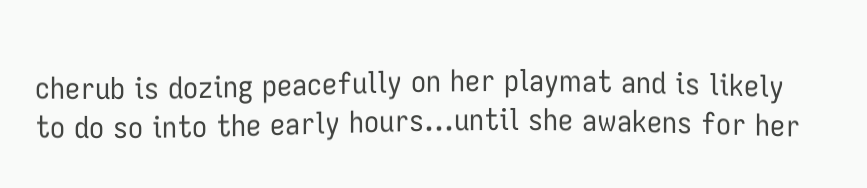cherub is dozing peacefully on her playmat and is likely to do so into the early hours…until she awakens for her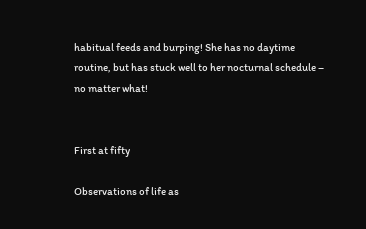habitual feeds and burping! She has no daytime routine, but has stuck well to her nocturnal schedule – no matter what!


First at fifty

Observations of life as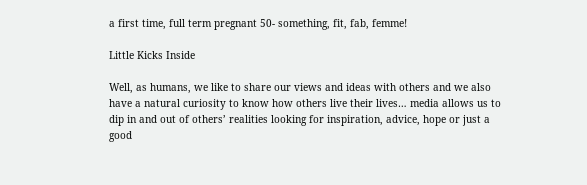a first time, full term pregnant 50- something, fit, fab, femme!

Little Kicks Inside

Well, as humans, we like to share our views and ideas with others and we also have a natural curiosity to know how others live their lives… media allows us to  dip in and out of others’ realities looking for inspiration, advice, hope or just a good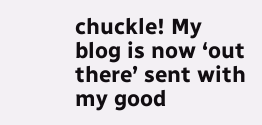chuckle! My blog is now ‘out there’ sent with my good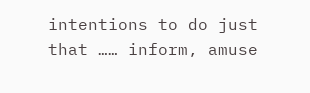intentions to do just that …… inform, amuse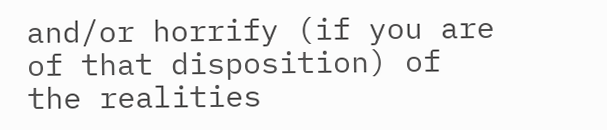and/or horrify (if you are of that disposition) of the realities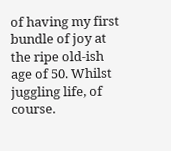of having my first bundle of joy at the ripe old-ish age of 50. Whilst juggling life, of course.